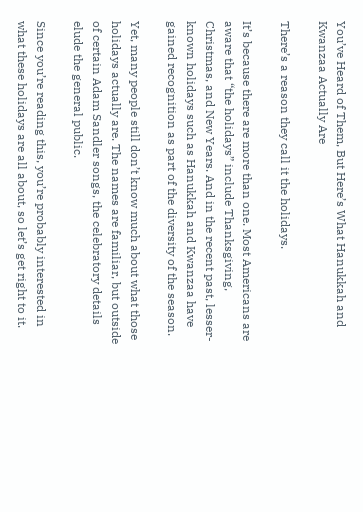You’ve Heard of Them, But Here’s What Hanukkah and Kwanzaa Actually Are

There’s a reason they call it the holidays.

It’s because there are more than one. Most Americans are aware that “the holidays” include Thanksgiving, Christmas, and New Years. And in the recent past, lesser-known holidays such as Hanukkah and Kwanzaa have gained recognition as part of the diversity of the season.

Yet, many people still don’t know much about what those holidays actually are. The names are familiar, but outside of certain Adam Sandler songs, the celebratory details elude the general public.

Since you’re reading this, you’re probably interested in what these holidays are all about, so let’s get right to it.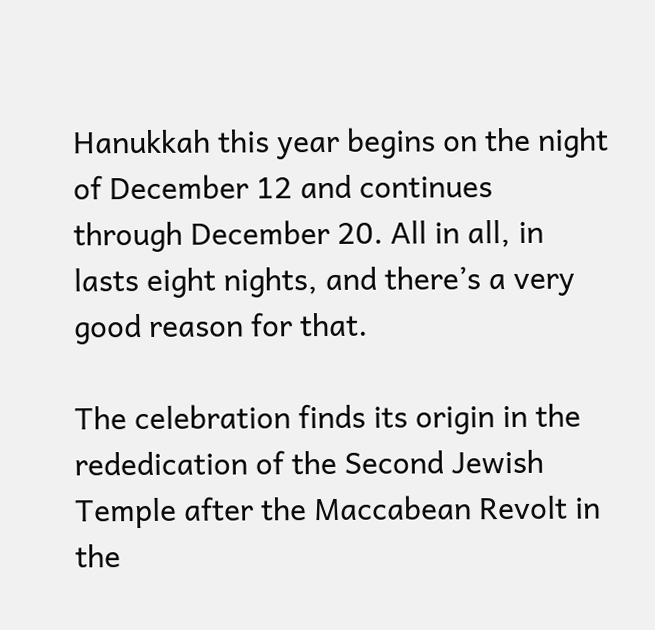Hanukkah this year begins on the night of December 12 and continues through December 20. All in all, in lasts eight nights, and there’s a very good reason for that.

The celebration finds its origin in the rededication of the Second Jewish Temple after the Maccabean Revolt in the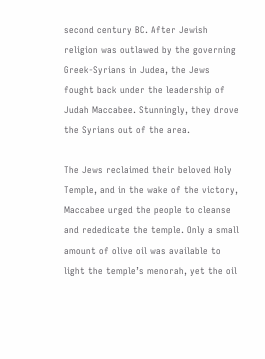second century BC. After Jewish religion was outlawed by the governing Greek-Syrians in Judea, the Jews fought back under the leadership of Judah Maccabee. Stunningly, they drove the Syrians out of the area.

The Jews reclaimed their beloved Holy Temple, and in the wake of the victory, Maccabee urged the people to cleanse and rededicate the temple. Only a small amount of olive oil was available to light the temple’s menorah, yet the oil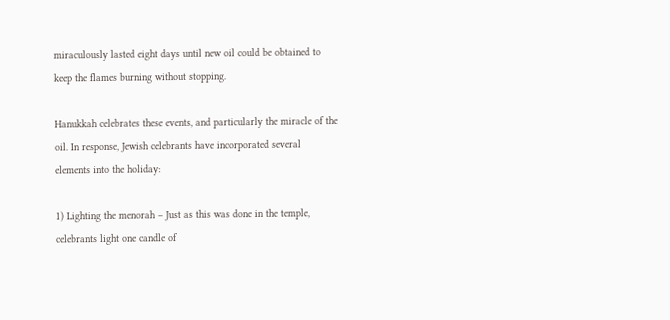miraculously lasted eight days until new oil could be obtained to keep the flames burning without stopping.

Hanukkah celebrates these events, and particularly the miracle of the oil. In response, Jewish celebrants have incorporated several elements into the holiday:

1) Lighting the menorah – Just as this was done in the temple, celebrants light one candle of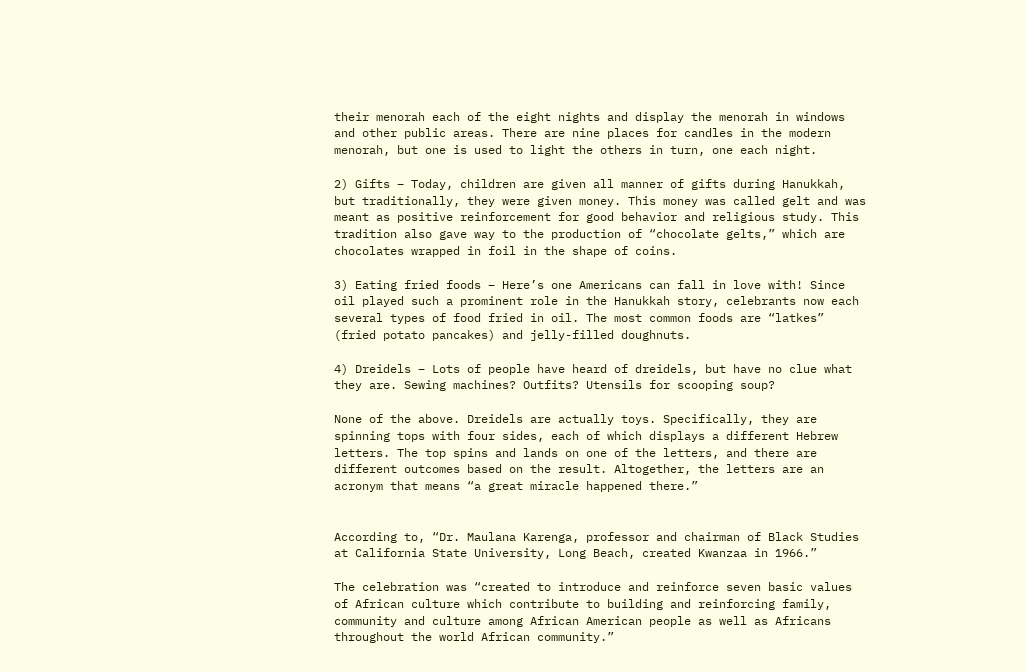their menorah each of the eight nights and display the menorah in windows and other public areas. There are nine places for candles in the modern menorah, but one is used to light the others in turn, one each night.

2) Gifts – Today, children are given all manner of gifts during Hanukkah, but traditionally, they were given money. This money was called gelt and was meant as positive reinforcement for good behavior and religious study. This tradition also gave way to the production of “chocolate gelts,” which are chocolates wrapped in foil in the shape of coins.

3) Eating fried foods – Here’s one Americans can fall in love with! Since oil played such a prominent role in the Hanukkah story, celebrants now each several types of food fried in oil. The most common foods are “latkes” (fried potato pancakes) and jelly-filled doughnuts.

4) Dreidels – Lots of people have heard of dreidels, but have no clue what they are. Sewing machines? Outfits? Utensils for scooping soup?

None of the above. Dreidels are actually toys. Specifically, they are spinning tops with four sides, each of which displays a different Hebrew letters. The top spins and lands on one of the letters, and there are different outcomes based on the result. Altogether, the letters are an acronym that means “a great miracle happened there.”


According to, “Dr. Maulana Karenga, professor and chairman of Black Studies at California State University, Long Beach, created Kwanzaa in 1966.”

The celebration was “created to introduce and reinforce seven basic values of African culture which contribute to building and reinforcing family, community and culture among African American people as well as Africans throughout the world African community.”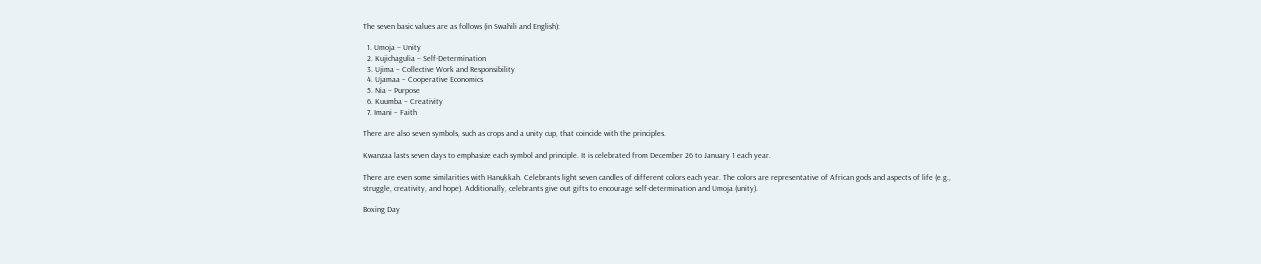The seven basic values are as follows (in Swahili and English):

  1. Umoja – Unity
  2. Kujichagulia – Self-Determination
  3. Ujima – Collective Work and Responsibility
  4. Ujamaa – Cooperative Economics
  5. Nia – Purpose
  6. Kuumba – Creativity
  7. Imani – Faith

There are also seven symbols, such as crops and a unity cup, that coincide with the principles.

Kwanzaa lasts seven days to emphasize each symbol and principle. It is celebrated from December 26 to January 1 each year.

There are even some similarities with Hanukkah. Celebrants light seven candles of different colors each year. The colors are representative of African gods and aspects of life (e.g., struggle, creativity, and hope). Additionally, celebrants give out gifts to encourage self-determination and Umoja (unity).

Boxing Day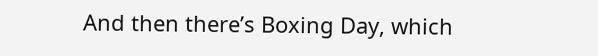And then there’s Boxing Day, which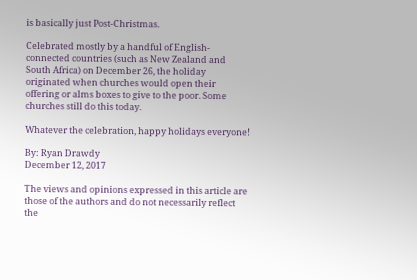is basically just Post-Christmas.

Celebrated mostly by a handful of English-connected countries (such as New Zealand and South Africa) on December 26, the holiday originated when churches would open their offering or alms boxes to give to the poor. Some churches still do this today.

Whatever the celebration, happy holidays everyone!

By: Ryan Drawdy
December 12, 2017

The views and opinions expressed in this article are those of the authors and do not necessarily reflect the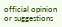official opinion or suggestions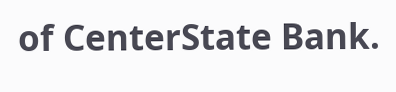of CenterState Bank.